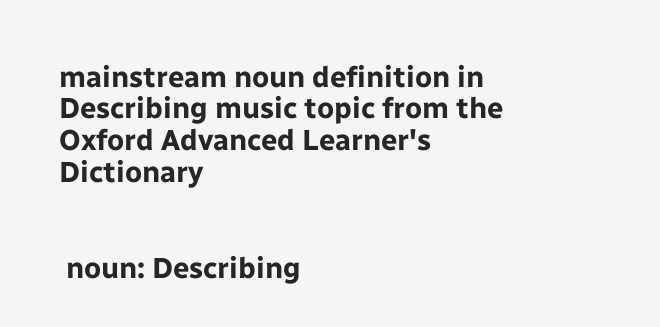mainstream noun definition in Describing music topic from the Oxford Advanced Learner's Dictionary


 noun: Describing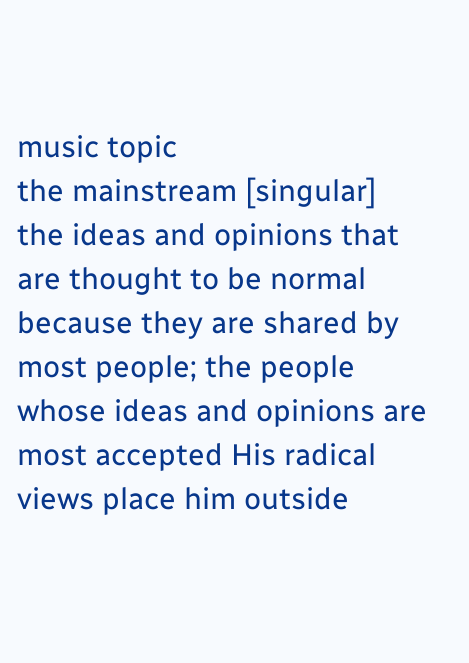music topic
the mainstream [singular] the ideas and opinions that are thought to be normal because they are shared by most people; the people whose ideas and opinions are most accepted His radical views place him outside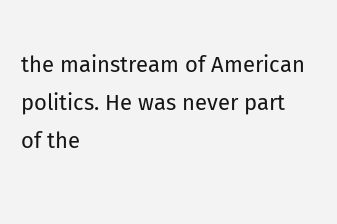the mainstream of American politics. He was never part of the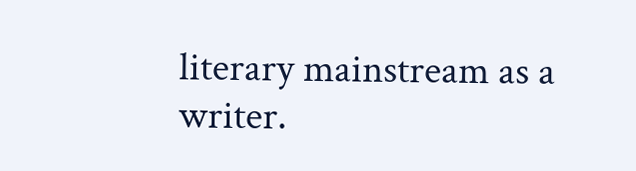literary mainstream as a writer.